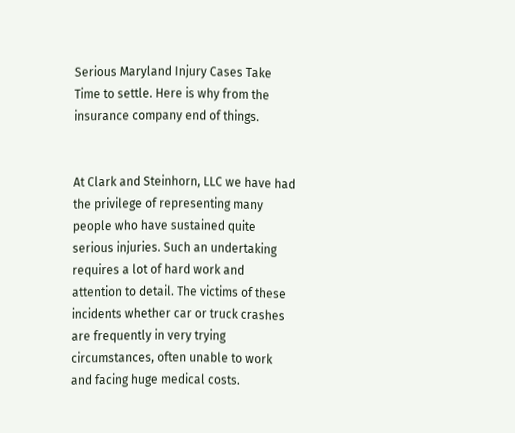Serious Maryland Injury Cases Take Time to settle. Here is why from the insurance company end of things.


At Clark and Steinhorn, LLC we have had the privilege of representing many people who have sustained quite serious injuries. Such an undertaking requires a lot of hard work and attention to detail. The victims of these incidents whether car or truck crashes are frequently in very trying circumstances, often unable to work and facing huge medical costs.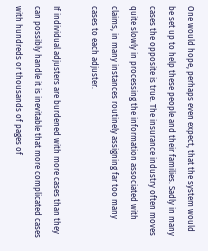One would hope, perhaps even expect, that the system would be set up to help these people and their families. Sadly in many cases the opposite is true. The insurance industry often moves quite slowly in processing the information associated with claims, in many instances routinely assigning far too many cases to each adjuster.

If individual adjusters are burdened with more cases than they can possibly handle it is inevitable that more complicated cases with hundreds or thousands of pages of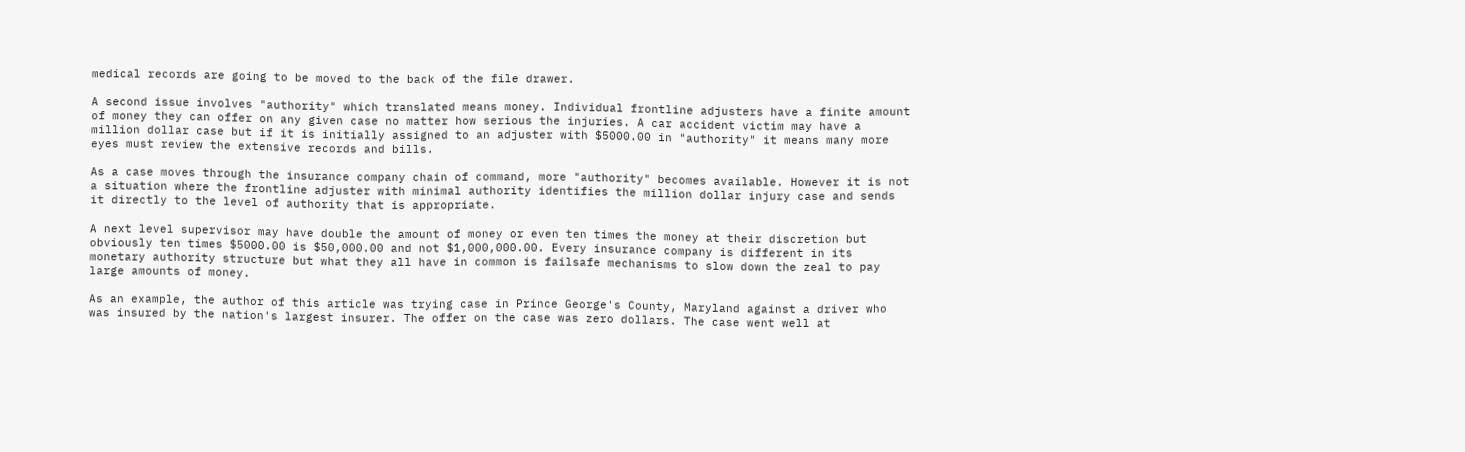medical records are going to be moved to the back of the file drawer.

A second issue involves "authority" which translated means money. Individual frontline adjusters have a finite amount of money they can offer on any given case no matter how serious the injuries. A car accident victim may have a million dollar case but if it is initially assigned to an adjuster with $5000.00 in "authority" it means many more eyes must review the extensive records and bills.

As a case moves through the insurance company chain of command, more "authority" becomes available. However it is not a situation where the frontline adjuster with minimal authority identifies the million dollar injury case and sends it directly to the level of authority that is appropriate.

A next level supervisor may have double the amount of money or even ten times the money at their discretion but obviously ten times $5000.00 is $50,000.00 and not $1,000,000.00. Every insurance company is different in its monetary authority structure but what they all have in common is failsafe mechanisms to slow down the zeal to pay large amounts of money.

As an example, the author of this article was trying case in Prince George's County, Maryland against a driver who was insured by the nation's largest insurer. The offer on the case was zero dollars. The case went well at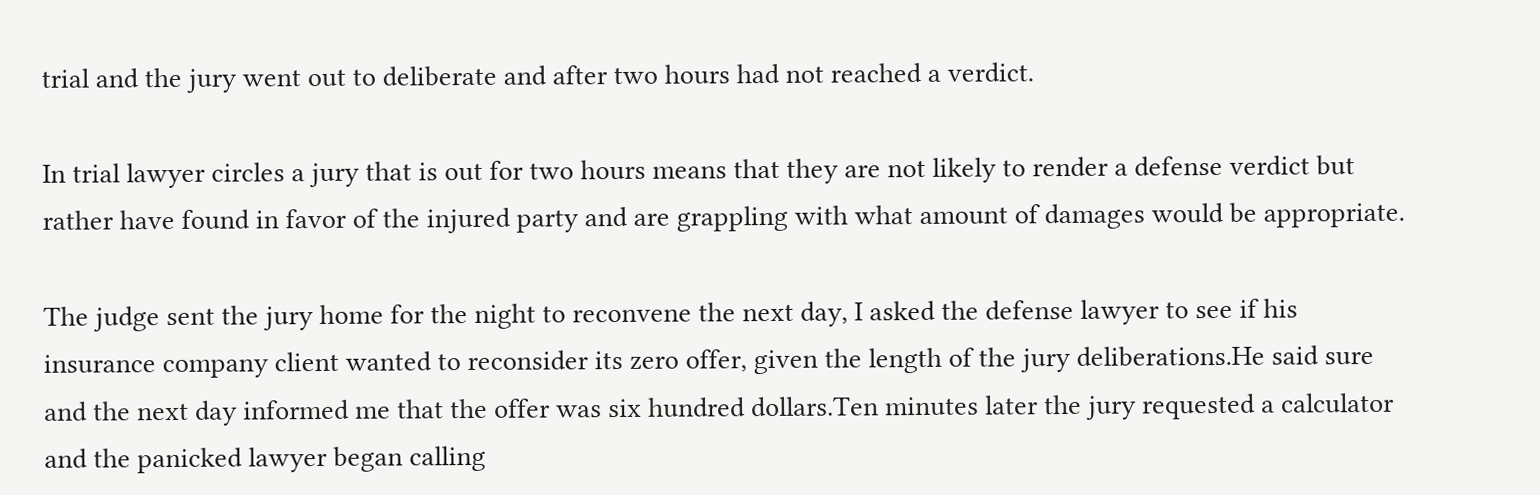trial and the jury went out to deliberate and after two hours had not reached a verdict.

In trial lawyer circles a jury that is out for two hours means that they are not likely to render a defense verdict but rather have found in favor of the injured party and are grappling with what amount of damages would be appropriate.

The judge sent the jury home for the night to reconvene the next day, I asked the defense lawyer to see if his insurance company client wanted to reconsider its zero offer, given the length of the jury deliberations.He said sure and the next day informed me that the offer was six hundred dollars.Ten minutes later the jury requested a calculator and the panicked lawyer began calling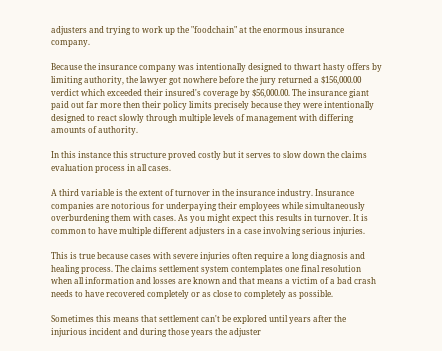adjusters and trying to work up the "foodchain" at the enormous insurance company.

Because the insurance company was intentionally designed to thwart hasty offers by limiting authority, the lawyer got nowhere before the jury returned a $156,000.00 verdict which exceeded their insured's coverage by $56,000.00. The insurance giant paid out far more then their policy limits precisely because they were intentionally designed to react slowly through multiple levels of management with differing amounts of authority.

In this instance this structure proved costly but it serves to slow down the claims evaluation process in all cases.

A third variable is the extent of turnover in the insurance industry. Insurance companies are notorious for underpaying their employees while simultaneously overburdening them with cases. As you might expect this results in turnover. It is common to have multiple different adjusters in a case involving serious injuries.

This is true because cases with severe injuries often require a long diagnosis and healing process. The claims settlement system contemplates one final resolution when all information and losses are known and that means a victim of a bad crash needs to have recovered completely or as close to completely as possible.

Sometimes this means that settlement can't be explored until years after the injurious incident and during those years the adjuster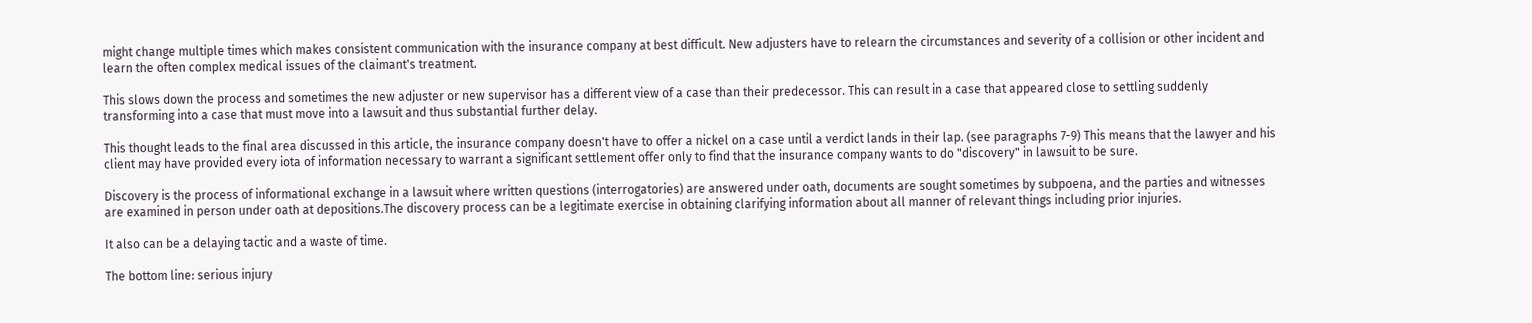might change multiple times which makes consistent communication with the insurance company at best difficult. New adjusters have to relearn the circumstances and severity of a collision or other incident and learn the often complex medical issues of the claimant's treatment.

This slows down the process and sometimes the new adjuster or new supervisor has a different view of a case than their predecessor. This can result in a case that appeared close to settling suddenly transforming into a case that must move into a lawsuit and thus substantial further delay.

This thought leads to the final area discussed in this article, the insurance company doesn't have to offer a nickel on a case until a verdict lands in their lap. (see paragraphs 7-9) This means that the lawyer and his client may have provided every iota of information necessary to warrant a significant settlement offer only to find that the insurance company wants to do "discovery" in lawsuit to be sure.

Discovery is the process of informational exchange in a lawsuit where written questions (interrogatories) are answered under oath, documents are sought sometimes by subpoena, and the parties and witnesses are examined in person under oath at depositions.The discovery process can be a legitimate exercise in obtaining clarifying information about all manner of relevant things including prior injuries.

It also can be a delaying tactic and a waste of time.

The bottom line: serious injury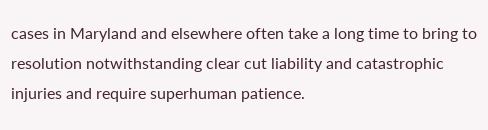cases in Maryland and elsewhere often take a long time to bring to resolution notwithstanding clear cut liability and catastrophic injuries and require superhuman patience.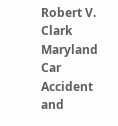Robert V. Clark
Maryland Car Accident and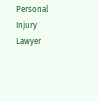Personal Injury Lawyer